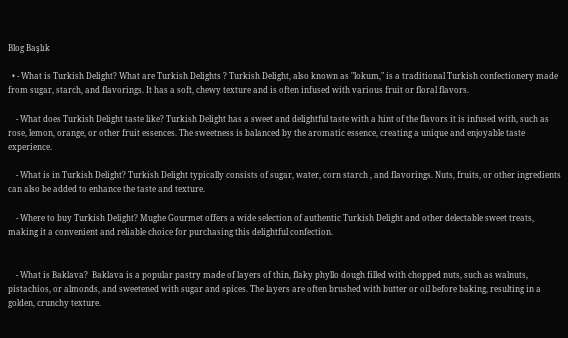Blog Başlık

  • - What is Turkish Delight? What are Turkish Delights ? Turkish Delight, also known as "lokum," is a traditional Turkish confectionery made from sugar, starch, and flavorings. It has a soft, chewy texture and is often infused with various fruit or floral flavors.

    - What does Turkish Delight taste like? Turkish Delight has a sweet and delightful taste with a hint of the flavors it is infused with, such as rose, lemon, orange, or other fruit essences. The sweetness is balanced by the aromatic essence, creating a unique and enjoyable taste experience.

    - What is in Turkish Delight? Turkish Delight typically consists of sugar, water, corn starch , and flavorings. Nuts, fruits, or other ingredients can also be added to enhance the taste and texture.

    - Where to buy Turkish Delight? Mughe Gourmet offers a wide selection of authentic Turkish Delight and other delectable sweet treats, making it a convenient and reliable choice for purchasing this delightful confection.


    - What is Baklava?  Baklava is a popular pastry made of layers of thin, flaky phyllo dough filled with chopped nuts, such as walnuts, pistachios, or almonds, and sweetened with sugar and spices. The layers are often brushed with butter or oil before baking, resulting in a golden, crunchy texture.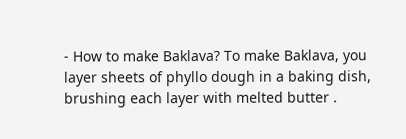- How to make Baklava? To make Baklava, you layer sheets of phyllo dough in a baking dish, brushing each layer with melted butter .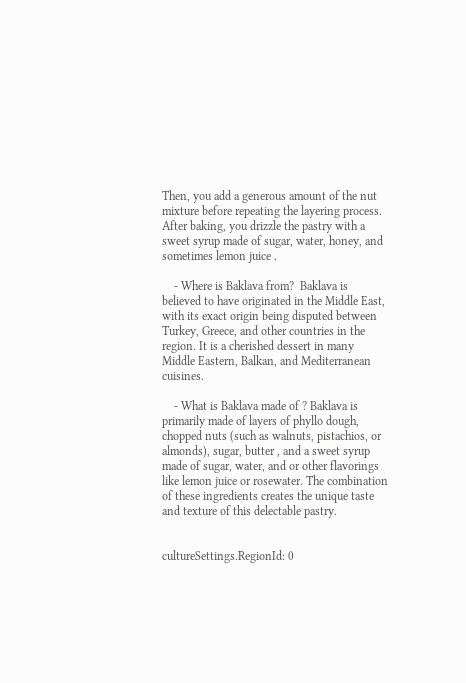Then, you add a generous amount of the nut mixture before repeating the layering process. After baking, you drizzle the pastry with a sweet syrup made of sugar, water, honey, and sometimes lemon juice .

    - Where is Baklava from?  Baklava is believed to have originated in the Middle East, with its exact origin being disputed between Turkey, Greece, and other countries in the region. It is a cherished dessert in many Middle Eastern, Balkan, and Mediterranean cuisines.

    - What is Baklava made of ? Baklava is primarily made of layers of phyllo dough, chopped nuts (such as walnuts, pistachios, or almonds), sugar, butter , and a sweet syrup made of sugar, water, and or other flavorings like lemon juice or rosewater. The combination of these ingredients creates the unique taste and texture of this delectable pastry.


cultureSettings.RegionId: 0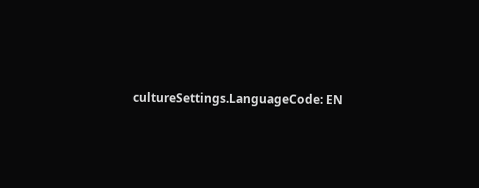cultureSettings.LanguageCode: EN